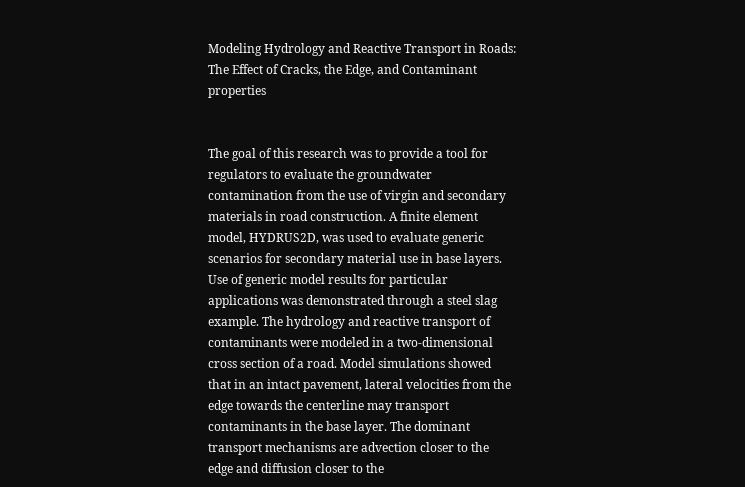Modeling Hydrology and Reactive Transport in Roads: The Effect of Cracks, the Edge, and Contaminant properties


The goal of this research was to provide a tool for regulators to evaluate the groundwater contamination from the use of virgin and secondary materials in road construction. A finite element model, HYDRUS2D, was used to evaluate generic scenarios for secondary material use in base layers. Use of generic model results for particular applications was demonstrated through a steel slag example. The hydrology and reactive transport of contaminants were modeled in a two-dimensional cross section of a road. Model simulations showed that in an intact pavement, lateral velocities from the edge towards the centerline may transport contaminants in the base layer. The dominant transport mechanisms are advection closer to the edge and diffusion closer to the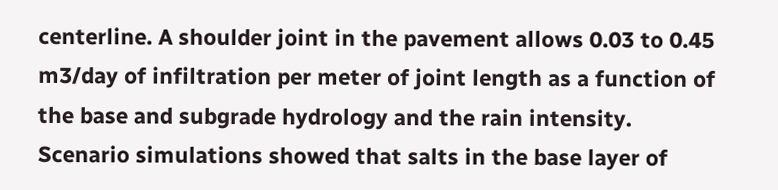centerline. A shoulder joint in the pavement allows 0.03 to 0.45 m3/day of infiltration per meter of joint length as a function of the base and subgrade hydrology and the rain intensity. Scenario simulations showed that salts in the base layer of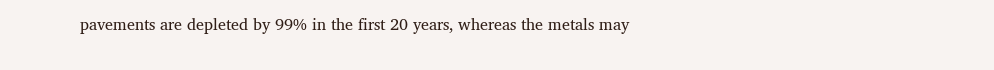pavements are depleted by 99% in the first 20 years, whereas the metals may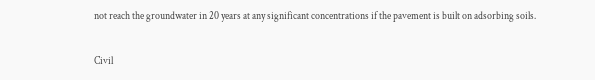not reach the groundwater in 20 years at any significant concentrations if the pavement is built on adsorbing soils.


Civil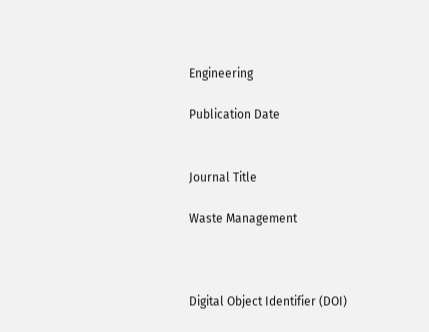Engineering

Publication Date


Journal Title

Waste Management



Digital Object Identifier (DOI)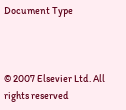Document Type



© 2007 Elsevier Ltd. All rights reserved